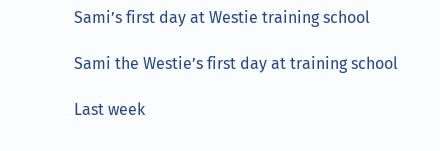Sami’s first day at Westie training school

Sami the Westie’s first day at training school

Last week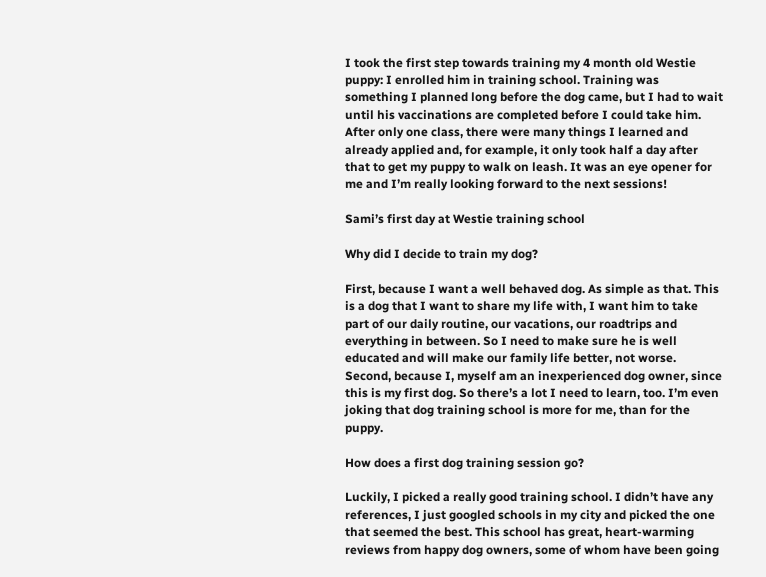I took the first step towards training my 4 month old Westie puppy: I enrolled him in training school. Training was something I planned long before the dog came, but I had to wait until his vaccinations are completed before I could take him. After only one class, there were many things I learned and already applied and, for example, it only took half a day after that to get my puppy to walk on leash. It was an eye opener for me and I’m really looking forward to the next sessions!

Sami’s first day at Westie training school

Why did I decide to train my dog?

First, because I want a well behaved dog. As simple as that. This is a dog that I want to share my life with, I want him to take part of our daily routine, our vacations, our roadtrips and everything in between. So I need to make sure he is well educated and will make our family life better, not worse. Second, because I, myself am an inexperienced dog owner, since this is my first dog. So there’s a lot I need to learn, too. I’m even joking that dog training school is more for me, than for the puppy.

How does a first dog training session go?

Luckily, I picked a really good training school. I didn’t have any references, I just googled schools in my city and picked the one that seemed the best. This school has great, heart-warming reviews from happy dog owners, some of whom have been going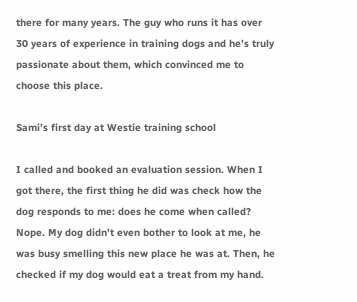there for many years. The guy who runs it has over 30 years of experience in training dogs and he’s truly passionate about them, which convinced me to choose this place.

Sami’s first day at Westie training school

I called and booked an evaluation session. When I got there, the first thing he did was check how the dog responds to me: does he come when called? Nope. My dog didn’t even bother to look at me, he was busy smelling this new place he was at. Then, he checked if my dog would eat a treat from my hand.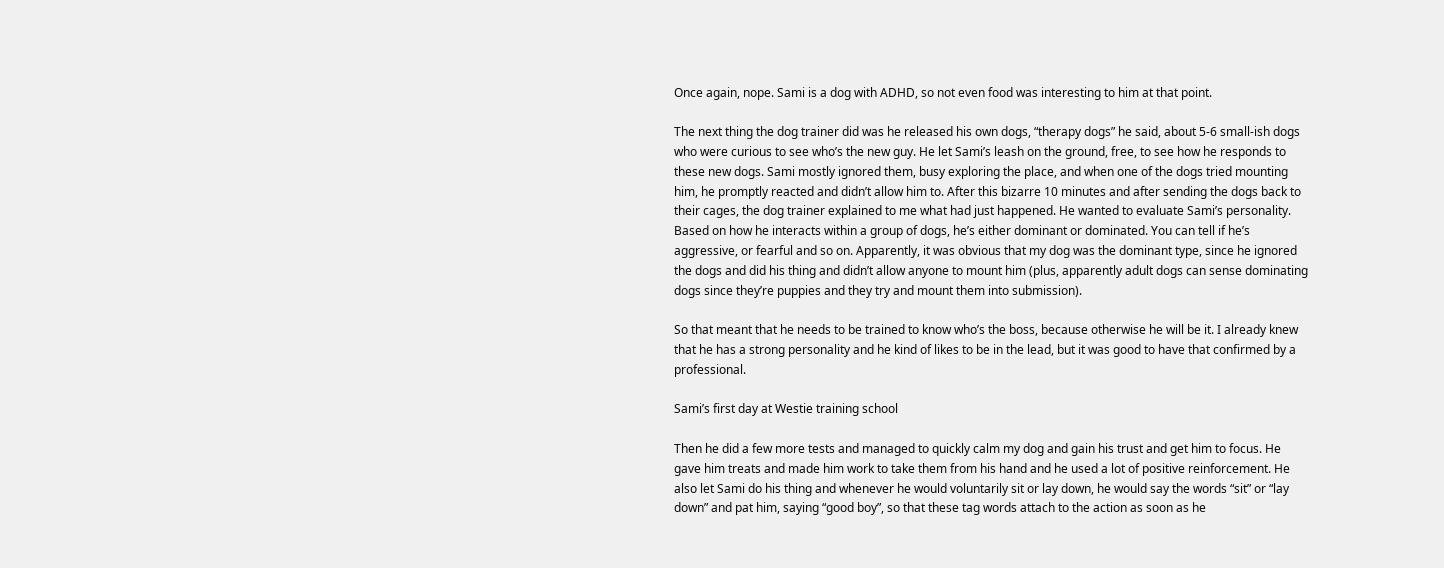Once again, nope. Sami is a dog with ADHD, so not even food was interesting to him at that point.

The next thing the dog trainer did was he released his own dogs, “therapy dogs” he said, about 5-6 small-ish dogs who were curious to see who’s the new guy. He let Sami’s leash on the ground, free, to see how he responds to these new dogs. Sami mostly ignored them, busy exploring the place, and when one of the dogs tried mounting him, he promptly reacted and didn’t allow him to. After this bizarre 10 minutes and after sending the dogs back to their cages, the dog trainer explained to me what had just happened. He wanted to evaluate Sami’s personality. Based on how he interacts within a group of dogs, he’s either dominant or dominated. You can tell if he’s aggressive, or fearful and so on. Apparently, it was obvious that my dog was the dominant type, since he ignored the dogs and did his thing and didn’t allow anyone to mount him (plus, apparently adult dogs can sense dominating dogs since they’re puppies and they try and mount them into submission).

So that meant that he needs to be trained to know who’s the boss, because otherwise he will be it. I already knew that he has a strong personality and he kind of likes to be in the lead, but it was good to have that confirmed by a professional.

Sami’s first day at Westie training school

Then he did a few more tests and managed to quickly calm my dog and gain his trust and get him to focus. He gave him treats and made him work to take them from his hand and he used a lot of positive reinforcement. He also let Sami do his thing and whenever he would voluntarily sit or lay down, he would say the words “sit” or “lay down” and pat him, saying “good boy”, so that these tag words attach to the action as soon as he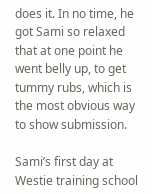does it. In no time, he got Sami so relaxed that at one point he went belly up, to get tummy rubs, which is the most obvious way to show submission.

Sami’s first day at Westie training school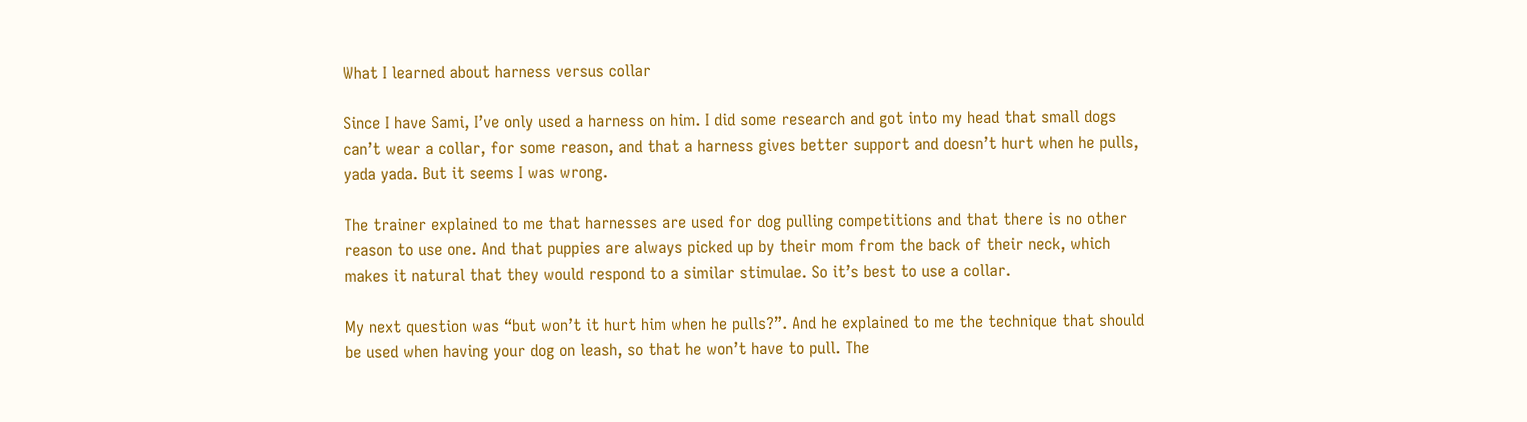What I learned about harness versus collar

Since I have Sami, I’ve only used a harness on him. I did some research and got into my head that small dogs can’t wear a collar, for some reason, and that a harness gives better support and doesn’t hurt when he pulls, yada yada. But it seems I was wrong.

The trainer explained to me that harnesses are used for dog pulling competitions and that there is no other reason to use one. And that puppies are always picked up by their mom from the back of their neck, which makes it natural that they would respond to a similar stimulae. So it’s best to use a collar.

My next question was “but won’t it hurt him when he pulls?”. And he explained to me the technique that should be used when having your dog on leash, so that he won’t have to pull. The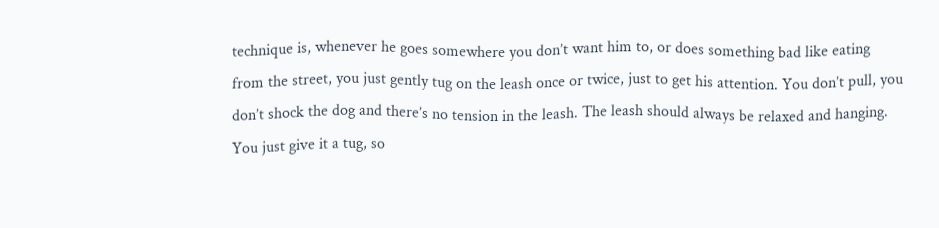technique is, whenever he goes somewhere you don’t want him to, or does something bad like eating from the street, you just gently tug on the leash once or twice, just to get his attention. You don’t pull, you don’t shock the dog and there’s no tension in the leash. The leash should always be relaxed and hanging. You just give it a tug, so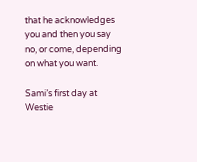that he acknowledges you and then you say no, or come, depending on what you want.

Sami’s first day at Westie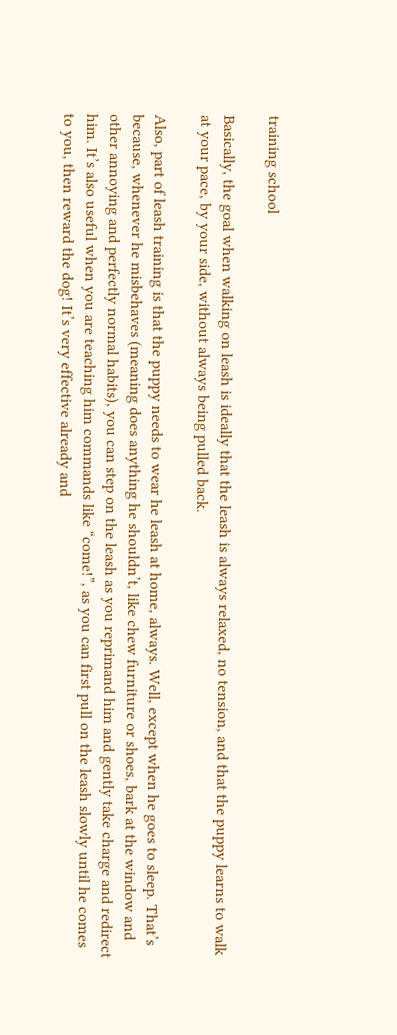training school

Basically, the goal when walking on leash is ideally that the leash is always relaxed, no tension, and that the puppy learns to walk at your pace, by your side, without always being pulled back.

Also, part of leash training is that the puppy needs to wear he leash at home, always. Well, except when he goes to sleep. That’s because, whenever he misbehaves (meaning does anything he shouldn’t, like chew furniture or shoes, bark at the window and other annoying and perfectly normal habits), you can step on the leash as you reprimand him and gently take charge and redirect him. It’s also useful when you are teaching him commands like “come!”, as you can first pull on the leash slowly until he comes to you, then reward the dog! It’s very effective already and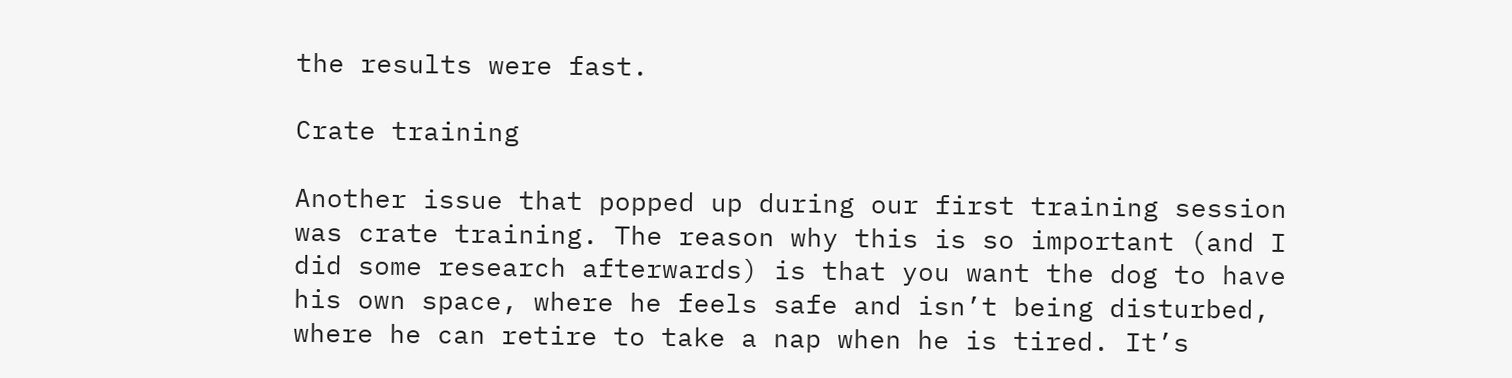the results were fast.

Crate training

Another issue that popped up during our first training session was crate training. The reason why this is so important (and I did some research afterwards) is that you want the dog to have his own space, where he feels safe and isn’t being disturbed, where he can retire to take a nap when he is tired. It’s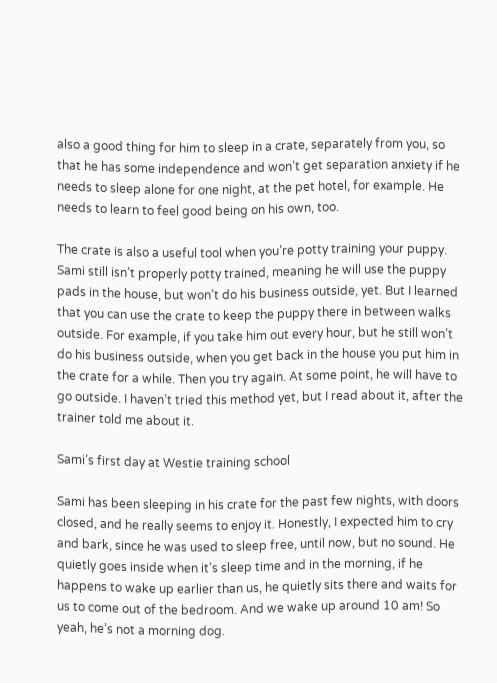also a good thing for him to sleep in a crate, separately from you, so that he has some independence and won’t get separation anxiety if he needs to sleep alone for one night, at the pet hotel, for example. He needs to learn to feel good being on his own, too.

The crate is also a useful tool when you’re potty training your puppy. Sami still isn’t properly potty trained, meaning he will use the puppy pads in the house, but won’t do his business outside, yet. But I learned that you can use the crate to keep the puppy there in between walks outside. For example, if you take him out every hour, but he still won’t do his business outside, when you get back in the house you put him in the crate for a while. Then you try again. At some point, he will have to go outside. I haven’t tried this method yet, but I read about it, after the trainer told me about it.

Sami’s first day at Westie training school

Sami has been sleeping in his crate for the past few nights, with doors closed, and he really seems to enjoy it. Honestly, I expected him to cry and bark, since he was used to sleep free, until now, but no sound. He quietly goes inside when it’s sleep time and in the morning, if he happens to wake up earlier than us, he quietly sits there and waits for us to come out of the bedroom. And we wake up around 10 am! So yeah, he’s not a morning dog.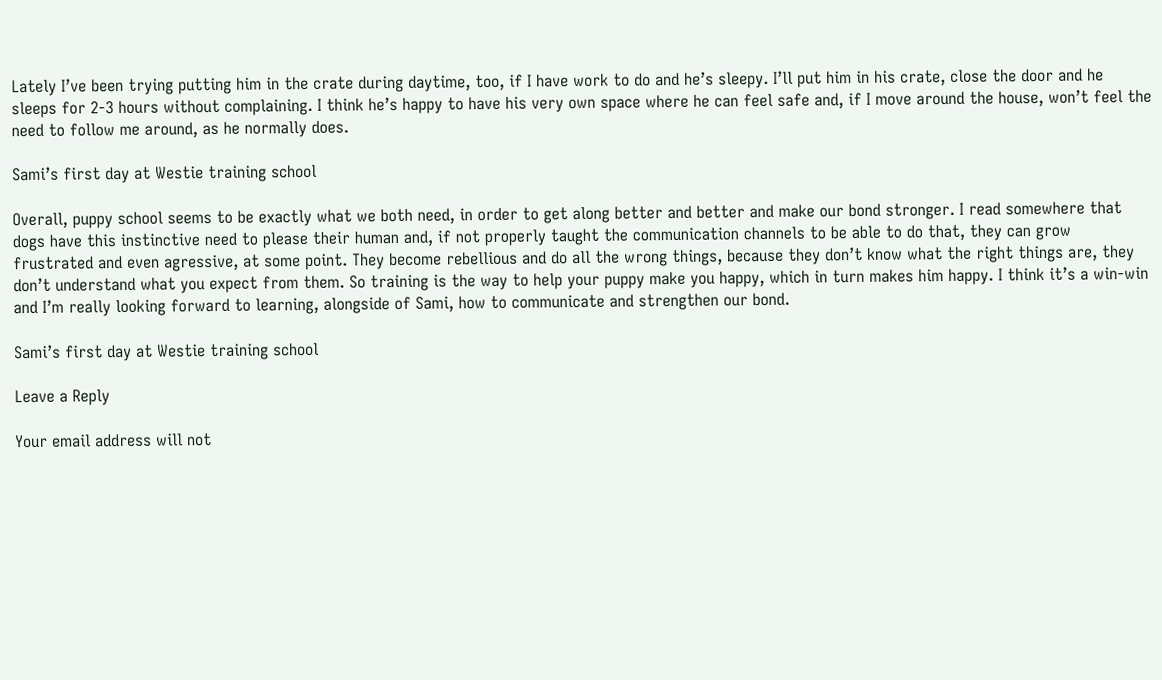Lately I’ve been trying putting him in the crate during daytime, too, if I have work to do and he’s sleepy. I’ll put him in his crate, close the door and he sleeps for 2-3 hours without complaining. I think he’s happy to have his very own space where he can feel safe and, if I move around the house, won’t feel the need to follow me around, as he normally does.

Sami’s first day at Westie training school

Overall, puppy school seems to be exactly what we both need, in order to get along better and better and make our bond stronger. I read somewhere that dogs have this instinctive need to please their human and, if not properly taught the communication channels to be able to do that, they can grow frustrated and even agressive, at some point. They become rebellious and do all the wrong things, because they don’t know what the right things are, they don’t understand what you expect from them. So training is the way to help your puppy make you happy, which in turn makes him happy. I think it’s a win-win and I’m really looking forward to learning, alongside of Sami, how to communicate and strengthen our bond.

Sami’s first day at Westie training school

Leave a Reply

Your email address will not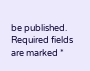be published. Required fields are marked *